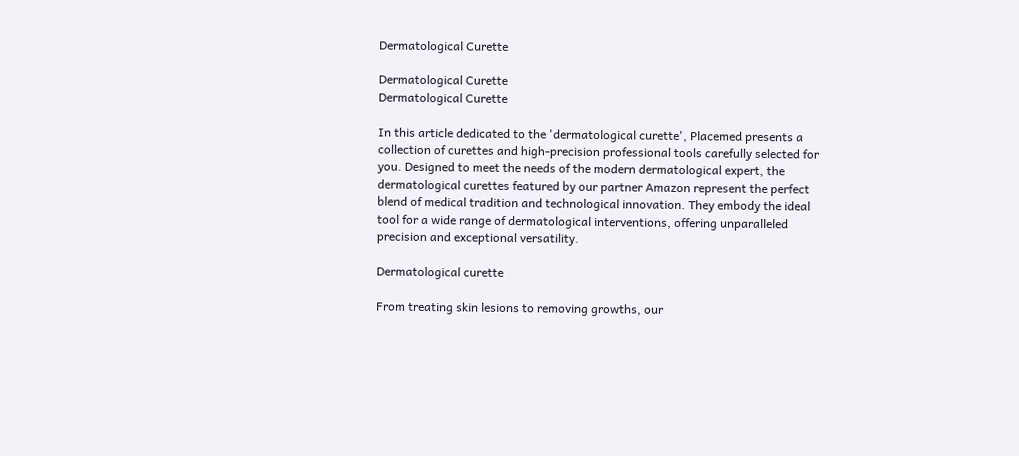Dermatological Curette

Dermatological Curette
Dermatological Curette

In this article dedicated to the 'dermatological curette', Placemed presents a collection of curettes and high-precision professional tools carefully selected for you. Designed to meet the needs of the modern dermatological expert, the dermatological curettes featured by our partner Amazon represent the perfect blend of medical tradition and technological innovation. They embody the ideal tool for a wide range of dermatological interventions, offering unparalleled precision and exceptional versatility.

Dermatological curette

From treating skin lesions to removing growths, our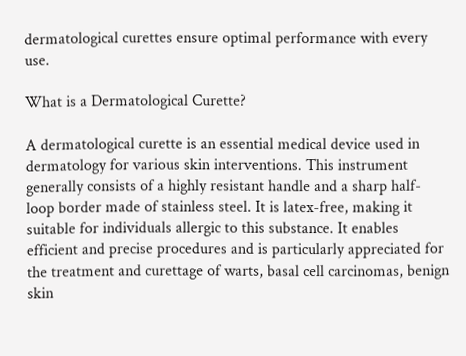dermatological curettes ensure optimal performance with every use.

What is a Dermatological Curette?

A dermatological curette is an essential medical device used in dermatology for various skin interventions. This instrument generally consists of a highly resistant handle and a sharp half-loop border made of stainless steel. It is latex-free, making it suitable for individuals allergic to this substance. It enables efficient and precise procedures and is particularly appreciated for the treatment and curettage of warts, basal cell carcinomas, benign skin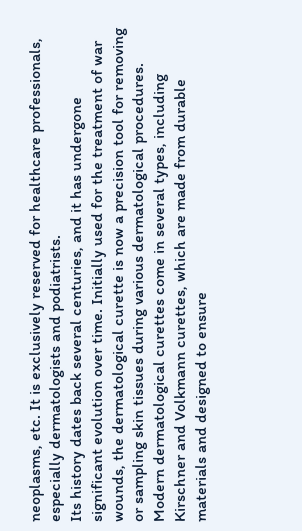neoplasms, etc. It is exclusively reserved for healthcare professionals, especially dermatologists and podiatrists.
Its history dates back several centuries, and it has undergone significant evolution over time. Initially used for the treatment of war wounds, the dermatological curette is now a precision tool for removing or sampling skin tissues during various dermatological procedures. Modern dermatological curettes come in several types, including Kirschner and Volkmann curettes, which are made from durable materials and designed to ensure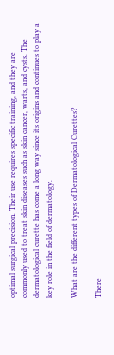optimal surgical precision. Their use requires specific training, and they are commonly used to treat skin diseases such as skin cancer, warts, and cysts. The dermatological curette has come a long way since its origins and continues to play a key role in the field of dermatology.

What are the different types of Dermatological Curettes?

There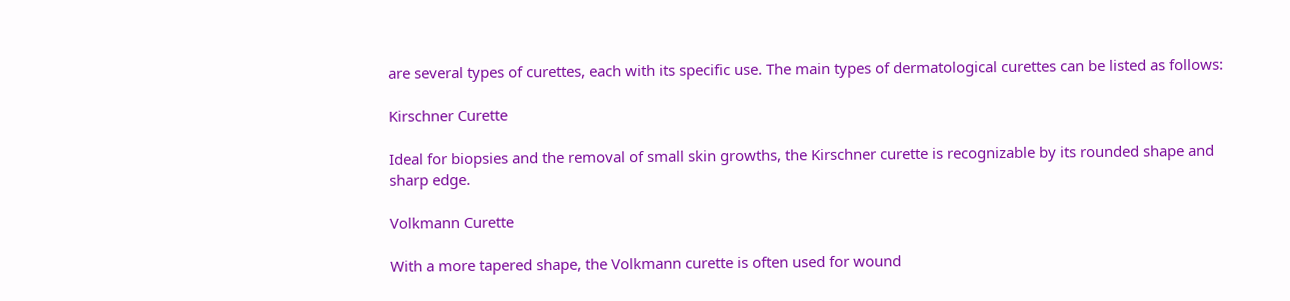are several types of curettes, each with its specific use. The main types of dermatological curettes can be listed as follows:

Kirschner Curette

Ideal for biopsies and the removal of small skin growths, the Kirschner curette is recognizable by its rounded shape and sharp edge.

Volkmann Curette

With a more tapered shape, the Volkmann curette is often used for wound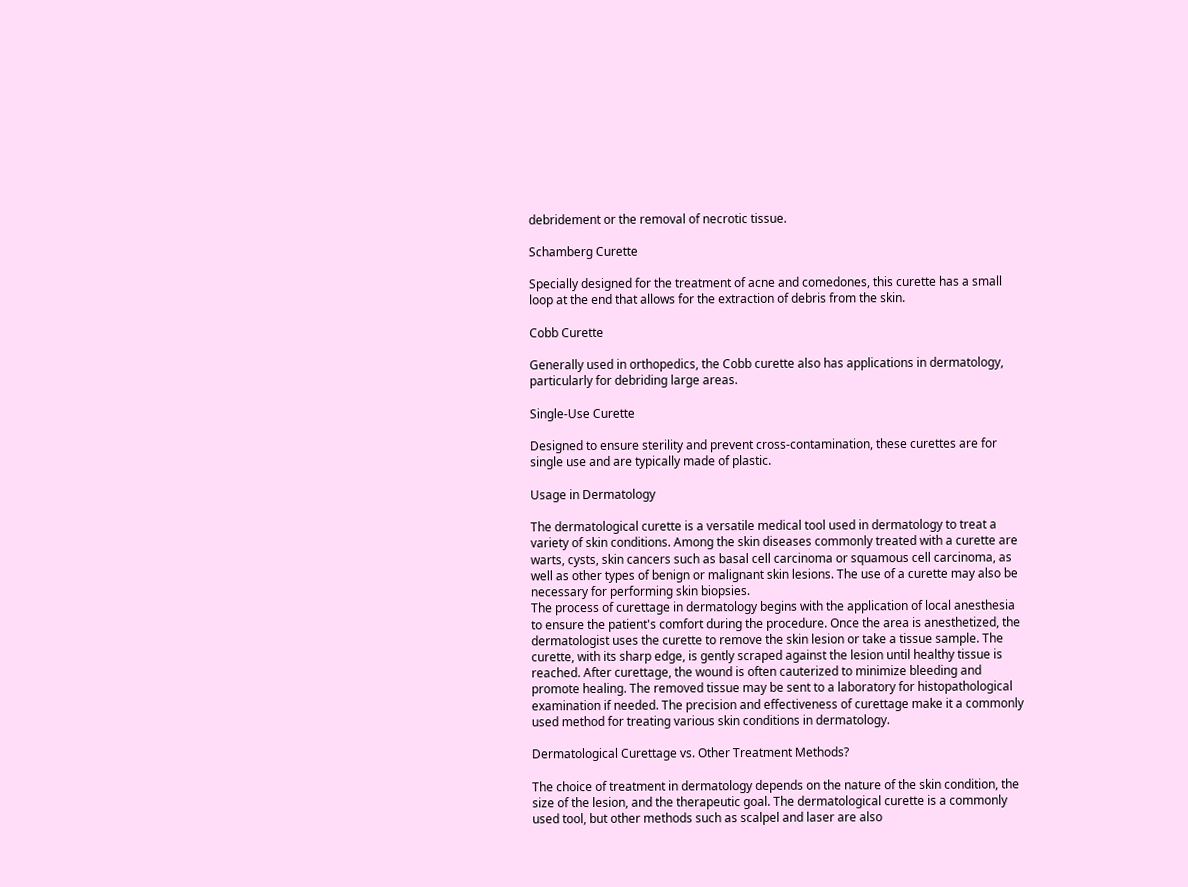debridement or the removal of necrotic tissue.

Schamberg Curette

Specially designed for the treatment of acne and comedones, this curette has a small loop at the end that allows for the extraction of debris from the skin.

Cobb Curette

Generally used in orthopedics, the Cobb curette also has applications in dermatology, particularly for debriding large areas.

Single-Use Curette

Designed to ensure sterility and prevent cross-contamination, these curettes are for single use and are typically made of plastic.

Usage in Dermatology

The dermatological curette is a versatile medical tool used in dermatology to treat a variety of skin conditions. Among the skin diseases commonly treated with a curette are warts, cysts, skin cancers such as basal cell carcinoma or squamous cell carcinoma, as well as other types of benign or malignant skin lesions. The use of a curette may also be necessary for performing skin biopsies.
The process of curettage in dermatology begins with the application of local anesthesia to ensure the patient's comfort during the procedure. Once the area is anesthetized, the dermatologist uses the curette to remove the skin lesion or take a tissue sample. The curette, with its sharp edge, is gently scraped against the lesion until healthy tissue is reached. After curettage, the wound is often cauterized to minimize bleeding and promote healing. The removed tissue may be sent to a laboratory for histopathological examination if needed. The precision and effectiveness of curettage make it a commonly used method for treating various skin conditions in dermatology.

Dermatological Curettage vs. Other Treatment Methods?

The choice of treatment in dermatology depends on the nature of the skin condition, the size of the lesion, and the therapeutic goal. The dermatological curette is a commonly used tool, but other methods such as scalpel and laser are also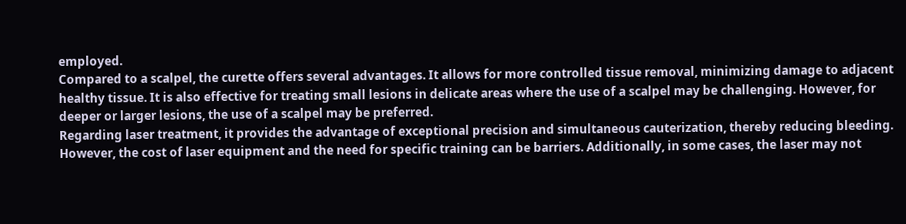employed.
Compared to a scalpel, the curette offers several advantages. It allows for more controlled tissue removal, minimizing damage to adjacent healthy tissue. It is also effective for treating small lesions in delicate areas where the use of a scalpel may be challenging. However, for deeper or larger lesions, the use of a scalpel may be preferred.
Regarding laser treatment, it provides the advantage of exceptional precision and simultaneous cauterization, thereby reducing bleeding. However, the cost of laser equipment and the need for specific training can be barriers. Additionally, in some cases, the laser may not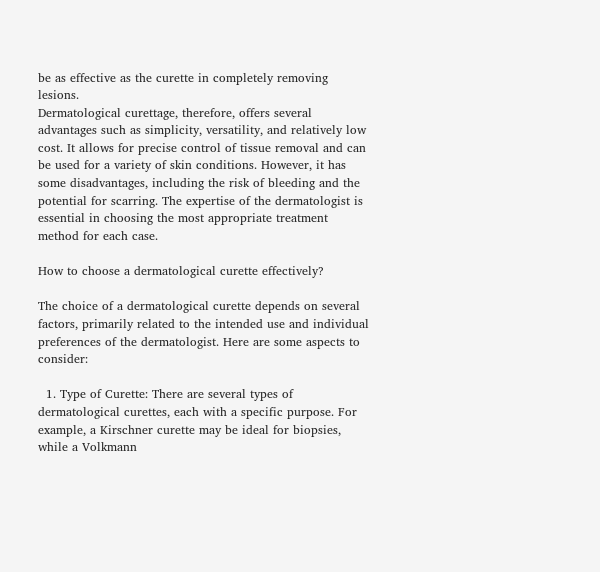be as effective as the curette in completely removing lesions.
Dermatological curettage, therefore, offers several advantages such as simplicity, versatility, and relatively low cost. It allows for precise control of tissue removal and can be used for a variety of skin conditions. However, it has some disadvantages, including the risk of bleeding and the potential for scarring. The expertise of the dermatologist is essential in choosing the most appropriate treatment method for each case.

How to choose a dermatological curette effectively?

The choice of a dermatological curette depends on several factors, primarily related to the intended use and individual preferences of the dermatologist. Here are some aspects to consider:

  1. Type of Curette: There are several types of dermatological curettes, each with a specific purpose. For example, a Kirschner curette may be ideal for biopsies, while a Volkmann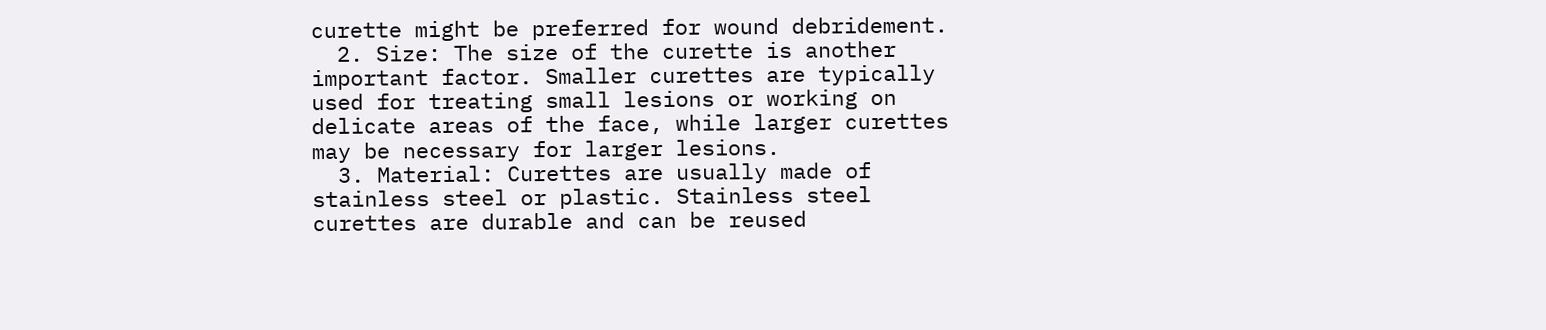curette might be preferred for wound debridement.
  2. Size: The size of the curette is another important factor. Smaller curettes are typically used for treating small lesions or working on delicate areas of the face, while larger curettes may be necessary for larger lesions.
  3. Material: Curettes are usually made of stainless steel or plastic. Stainless steel curettes are durable and can be reused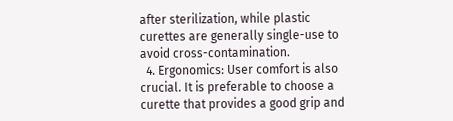after sterilization, while plastic curettes are generally single-use to avoid cross-contamination.
  4. Ergonomics: User comfort is also crucial. It is preferable to choose a curette that provides a good grip and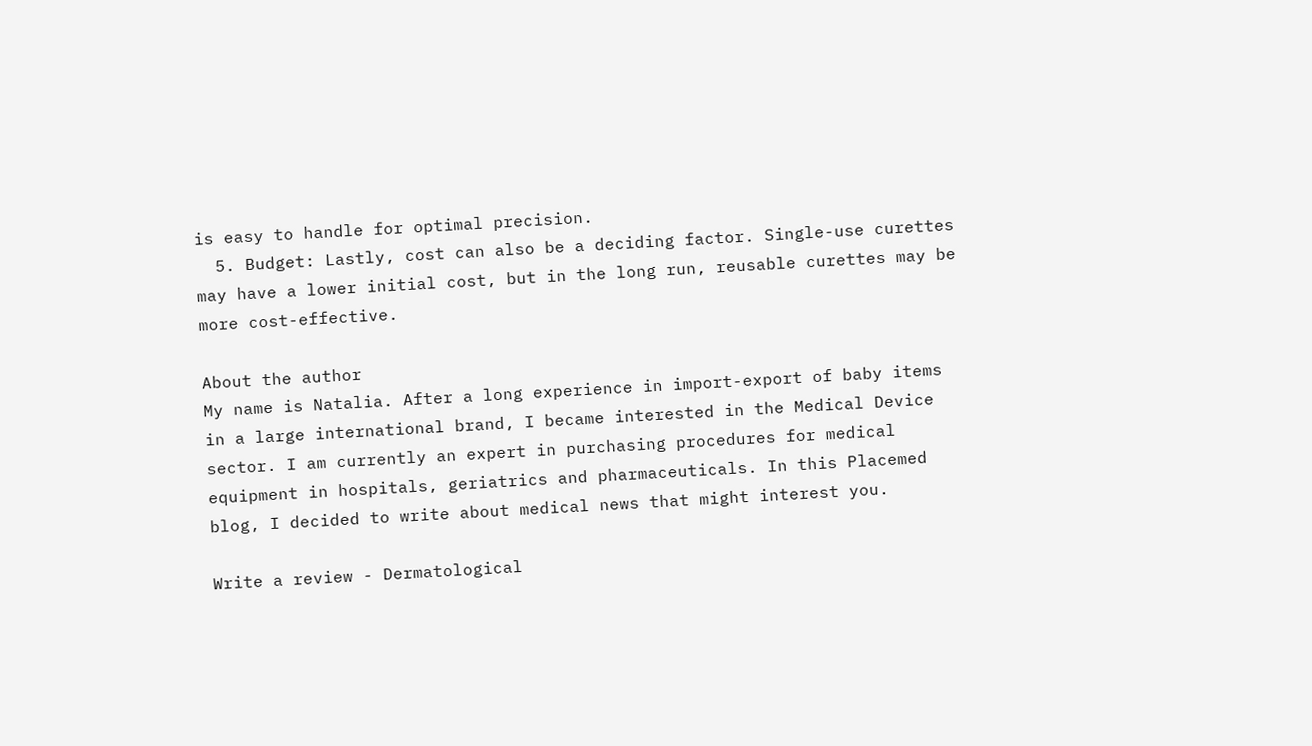is easy to handle for optimal precision.
  5. Budget: Lastly, cost can also be a deciding factor. Single-use curettes may have a lower initial cost, but in the long run, reusable curettes may be more cost-effective.

About the author
My name is Natalia. After a long experience in import-export of baby items in a large international brand, I became interested in the Medical Device sector. I am currently an expert in purchasing procedures for medical equipment in hospitals, geriatrics and pharmaceuticals. In this Placemed blog, I decided to write about medical news that might interest you.

Write a review - Dermatological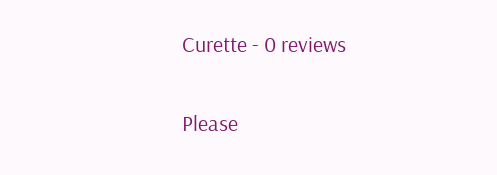Curette - 0 reviews

Please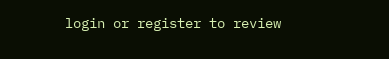login or register to review